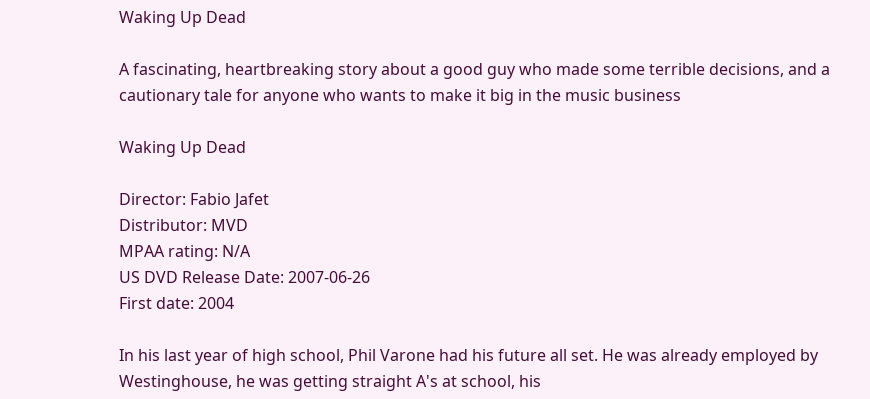Waking Up Dead

A fascinating, heartbreaking story about a good guy who made some terrible decisions, and a cautionary tale for anyone who wants to make it big in the music business

Waking Up Dead

Director: Fabio Jafet
Distributor: MVD
MPAA rating: N/A
US DVD Release Date: 2007-06-26
First date: 2004

In his last year of high school, Phil Varone had his future all set. He was already employed by Westinghouse, he was getting straight A's at school, his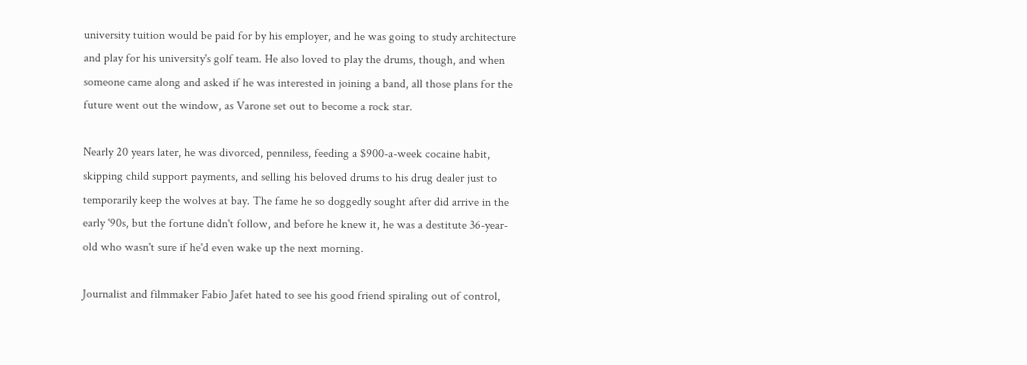university tuition would be paid for by his employer, and he was going to study architecture and play for his university's golf team. He also loved to play the drums, though, and when someone came along and asked if he was interested in joining a band, all those plans for the future went out the window, as Varone set out to become a rock star.

Nearly 20 years later, he was divorced, penniless, feeding a $900-a-week cocaine habit, skipping child support payments, and selling his beloved drums to his drug dealer just to temporarily keep the wolves at bay. The fame he so doggedly sought after did arrive in the early '90s, but the fortune didn't follow, and before he knew it, he was a destitute 36-year-old who wasn't sure if he'd even wake up the next morning.

Journalist and filmmaker Fabio Jafet hated to see his good friend spiraling out of control,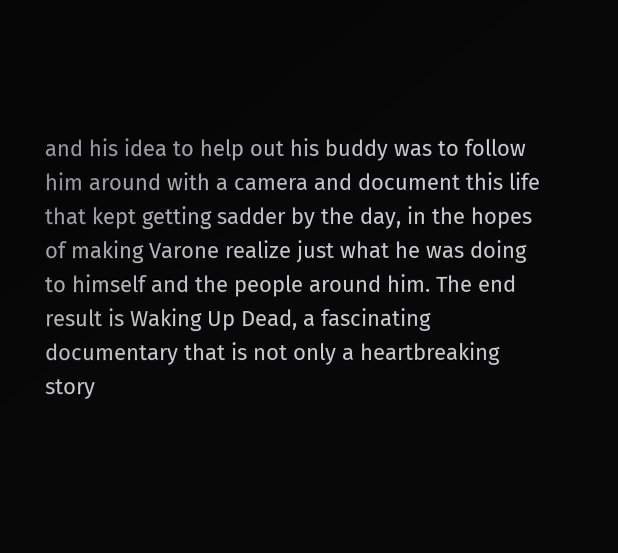and his idea to help out his buddy was to follow him around with a camera and document this life that kept getting sadder by the day, in the hopes of making Varone realize just what he was doing to himself and the people around him. The end result is Waking Up Dead, a fascinating documentary that is not only a heartbreaking story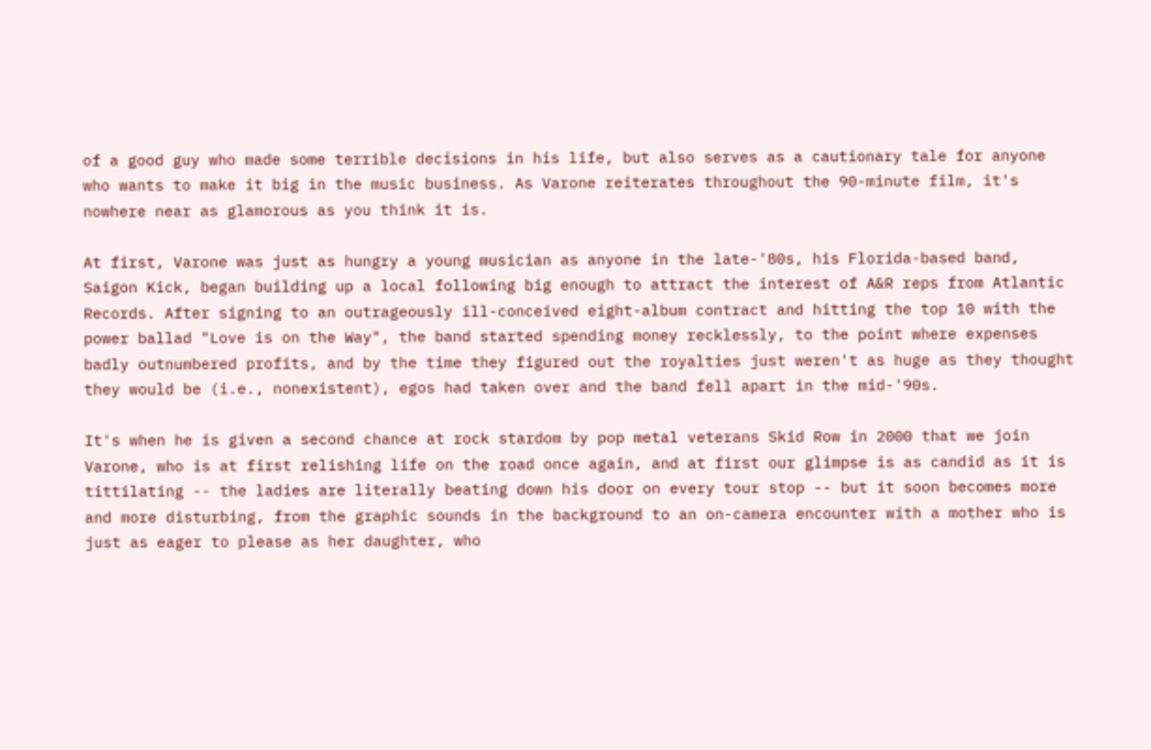of a good guy who made some terrible decisions in his life, but also serves as a cautionary tale for anyone who wants to make it big in the music business. As Varone reiterates throughout the 90-minute film, it's nowhere near as glamorous as you think it is.

At first, Varone was just as hungry a young musician as anyone in the late-'80s, his Florida-based band, Saigon Kick, began building up a local following big enough to attract the interest of A&R reps from Atlantic Records. After signing to an outrageously ill-conceived eight-album contract and hitting the top 10 with the power ballad "Love is on the Way", the band started spending money recklessly, to the point where expenses badly outnumbered profits, and by the time they figured out the royalties just weren't as huge as they thought they would be (i.e., nonexistent), egos had taken over and the band fell apart in the mid-'90s.

It's when he is given a second chance at rock stardom by pop metal veterans Skid Row in 2000 that we join Varone, who is at first relishing life on the road once again, and at first our glimpse is as candid as it is tittilating -- the ladies are literally beating down his door on every tour stop -- but it soon becomes more and more disturbing, from the graphic sounds in the background to an on-camera encounter with a mother who is just as eager to please as her daughter, who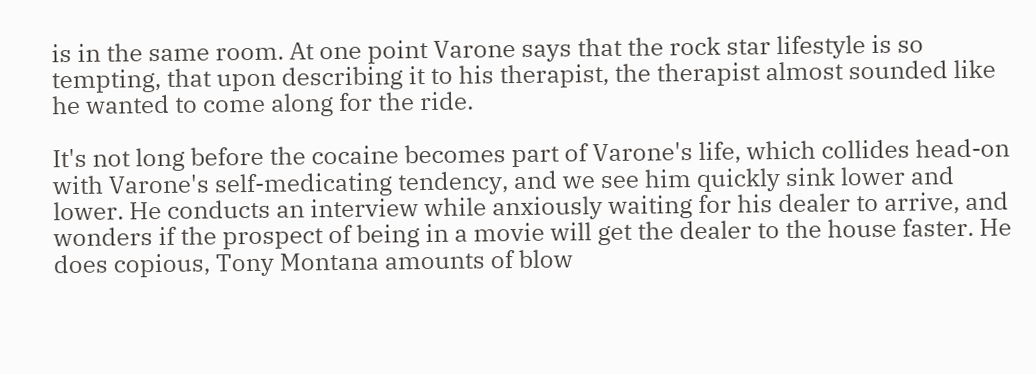is in the same room. At one point Varone says that the rock star lifestyle is so tempting, that upon describing it to his therapist, the therapist almost sounded like he wanted to come along for the ride.

It's not long before the cocaine becomes part of Varone's life, which collides head-on with Varone's self-medicating tendency, and we see him quickly sink lower and lower. He conducts an interview while anxiously waiting for his dealer to arrive, and wonders if the prospect of being in a movie will get the dealer to the house faster. He does copious, Tony Montana amounts of blow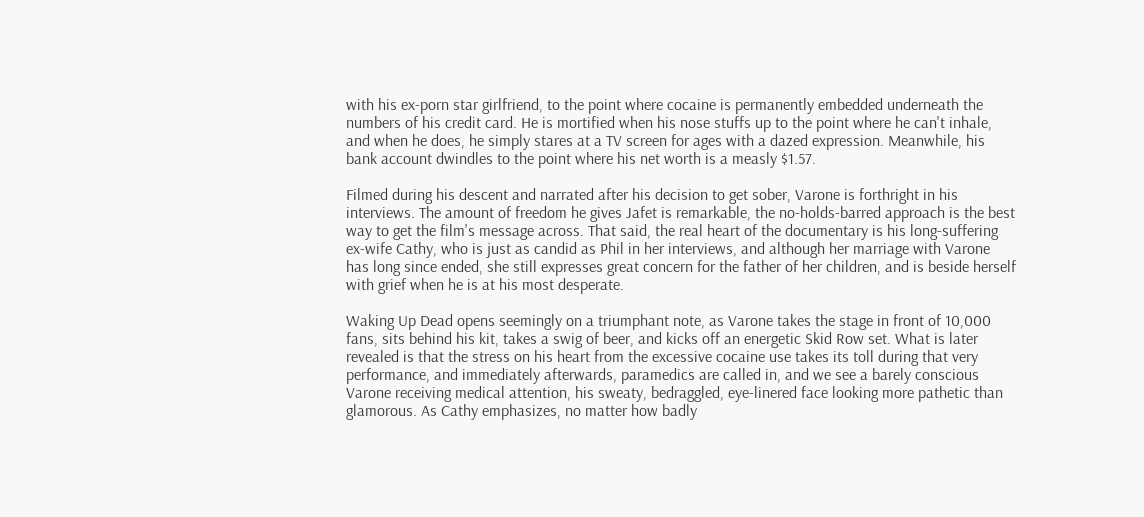with his ex-porn star girlfriend, to the point where cocaine is permanently embedded underneath the numbers of his credit card. He is mortified when his nose stuffs up to the point where he can't inhale, and when he does, he simply stares at a TV screen for ages with a dazed expression. Meanwhile, his bank account dwindles to the point where his net worth is a measly $1.57.

Filmed during his descent and narrated after his decision to get sober, Varone is forthright in his interviews. The amount of freedom he gives Jafet is remarkable, the no-holds-barred approach is the best way to get the film's message across. That said, the real heart of the documentary is his long-suffering ex-wife Cathy, who is just as candid as Phil in her interviews, and although her marriage with Varone has long since ended, she still expresses great concern for the father of her children, and is beside herself with grief when he is at his most desperate.

Waking Up Dead opens seemingly on a triumphant note, as Varone takes the stage in front of 10,000 fans, sits behind his kit, takes a swig of beer, and kicks off an energetic Skid Row set. What is later revealed is that the stress on his heart from the excessive cocaine use takes its toll during that very performance, and immediately afterwards, paramedics are called in, and we see a barely conscious Varone receiving medical attention, his sweaty, bedraggled, eye-linered face looking more pathetic than glamorous. As Cathy emphasizes, no matter how badly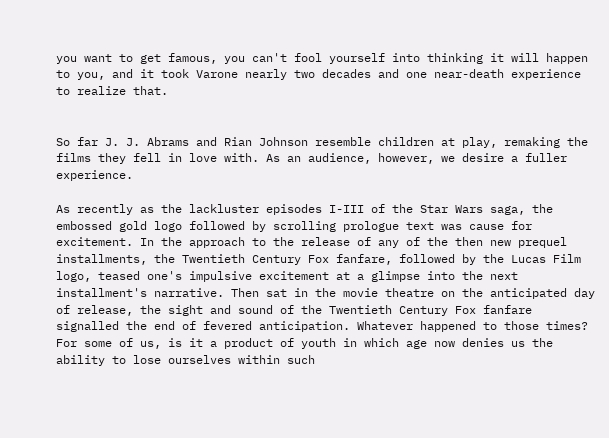you want to get famous, you can't fool yourself into thinking it will happen to you, and it took Varone nearly two decades and one near-death experience to realize that.


So far J. J. Abrams and Rian Johnson resemble children at play, remaking the films they fell in love with. As an audience, however, we desire a fuller experience.

As recently as the lackluster episodes I-III of the Star Wars saga, the embossed gold logo followed by scrolling prologue text was cause for excitement. In the approach to the release of any of the then new prequel installments, the Twentieth Century Fox fanfare, followed by the Lucas Film logo, teased one's impulsive excitement at a glimpse into the next installment's narrative. Then sat in the movie theatre on the anticipated day of release, the sight and sound of the Twentieth Century Fox fanfare signalled the end of fevered anticipation. Whatever happened to those times? For some of us, is it a product of youth in which age now denies us the ability to lose ourselves within such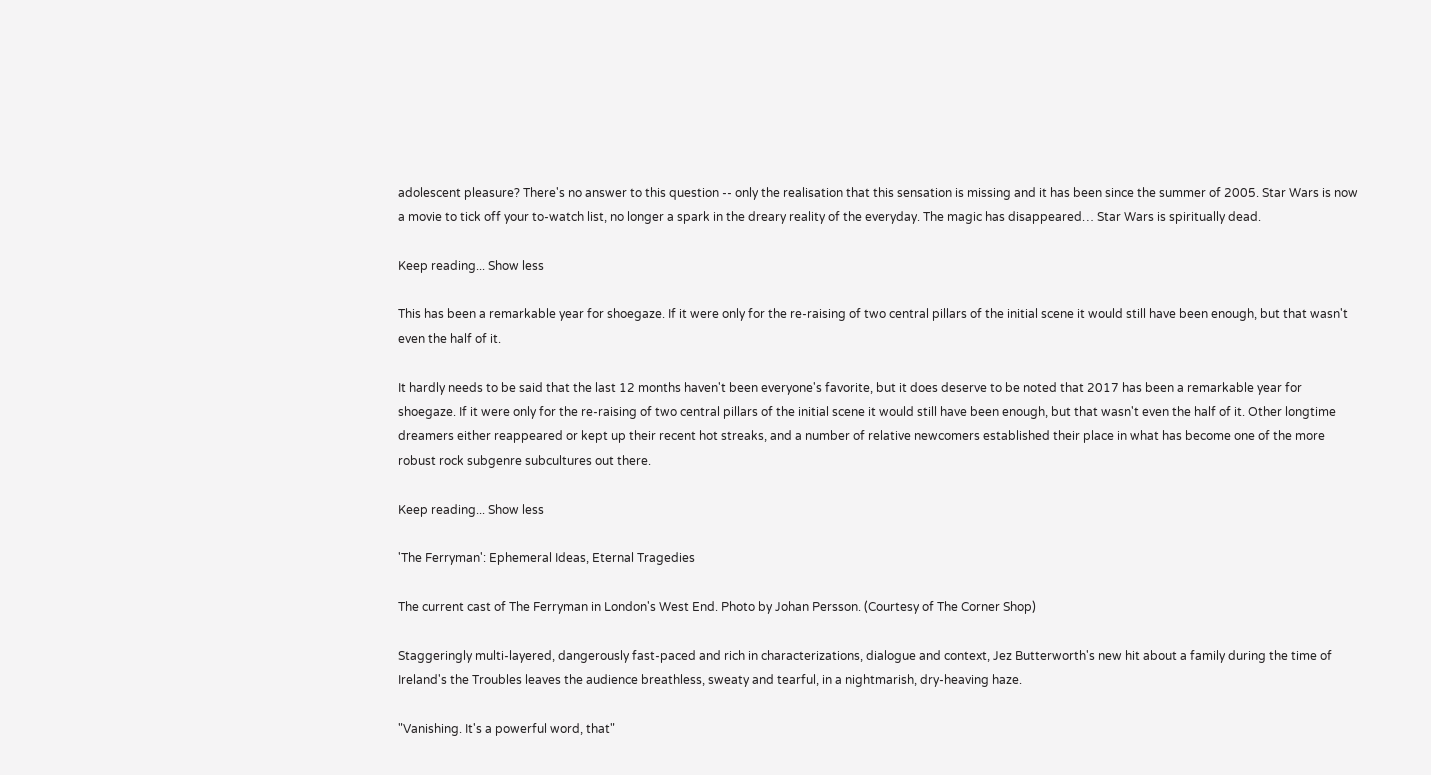adolescent pleasure? There's no answer to this question -- only the realisation that this sensation is missing and it has been since the summer of 2005. Star Wars is now a movie to tick off your to-watch list, no longer a spark in the dreary reality of the everyday. The magic has disappeared… Star Wars is spiritually dead.

Keep reading... Show less

This has been a remarkable year for shoegaze. If it were only for the re-raising of two central pillars of the initial scene it would still have been enough, but that wasn't even the half of it.

It hardly needs to be said that the last 12 months haven't been everyone's favorite, but it does deserve to be noted that 2017 has been a remarkable year for shoegaze. If it were only for the re-raising of two central pillars of the initial scene it would still have been enough, but that wasn't even the half of it. Other longtime dreamers either reappeared or kept up their recent hot streaks, and a number of relative newcomers established their place in what has become one of the more robust rock subgenre subcultures out there.

Keep reading... Show less

'The Ferryman': Ephemeral Ideas, Eternal Tragedies

The current cast of The Ferryman in London's West End. Photo by Johan Persson. (Courtesy of The Corner Shop)

Staggeringly multi-layered, dangerously fast-paced and rich in characterizations, dialogue and context, Jez Butterworth's new hit about a family during the time of Ireland's the Troubles leaves the audience breathless, sweaty and tearful, in a nightmarish, dry-heaving haze.

"Vanishing. It's a powerful word, that"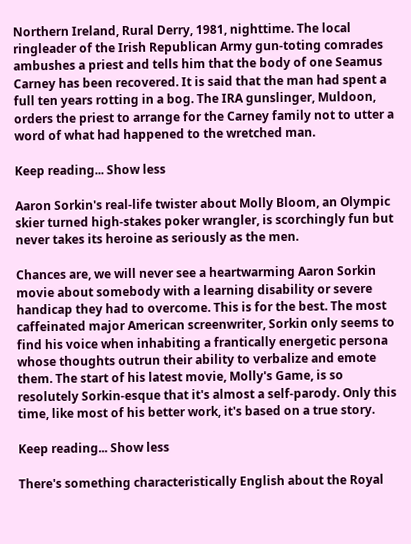Northern Ireland, Rural Derry, 1981, nighttime. The local ringleader of the Irish Republican Army gun-toting comrades ambushes a priest and tells him that the body of one Seamus Carney has been recovered. It is said that the man had spent a full ten years rotting in a bog. The IRA gunslinger, Muldoon, orders the priest to arrange for the Carney family not to utter a word of what had happened to the wretched man.

Keep reading... Show less

Aaron Sorkin's real-life twister about Molly Bloom, an Olympic skier turned high-stakes poker wrangler, is scorchingly fun but never takes its heroine as seriously as the men.

Chances are, we will never see a heartwarming Aaron Sorkin movie about somebody with a learning disability or severe handicap they had to overcome. This is for the best. The most caffeinated major American screenwriter, Sorkin only seems to find his voice when inhabiting a frantically energetic persona whose thoughts outrun their ability to verbalize and emote them. The start of his latest movie, Molly's Game, is so resolutely Sorkin-esque that it's almost a self-parody. Only this time, like most of his better work, it's based on a true story.

Keep reading... Show less

There's something characteristically English about the Royal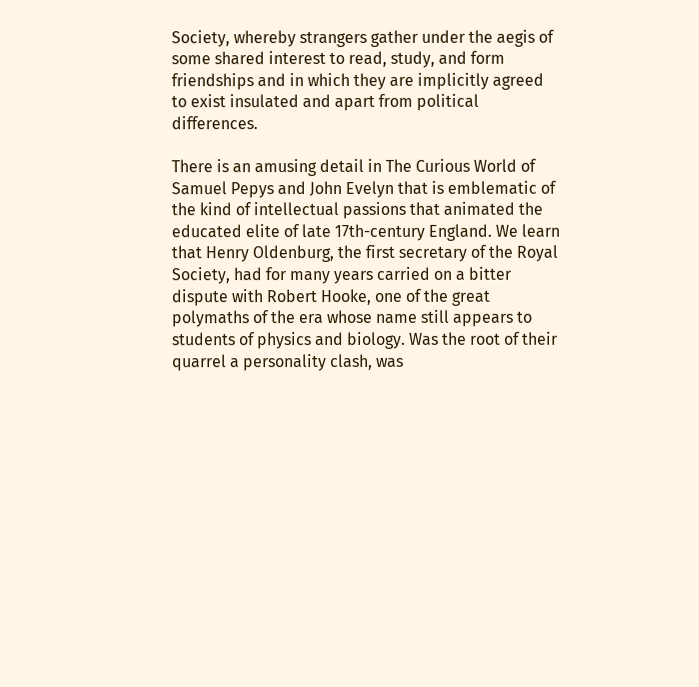Society, whereby strangers gather under the aegis of some shared interest to read, study, and form friendships and in which they are implicitly agreed to exist insulated and apart from political differences.

There is an amusing detail in The Curious World of Samuel Pepys and John Evelyn that is emblematic of the kind of intellectual passions that animated the educated elite of late 17th-century England. We learn that Henry Oldenburg, the first secretary of the Royal Society, had for many years carried on a bitter dispute with Robert Hooke, one of the great polymaths of the era whose name still appears to students of physics and biology. Was the root of their quarrel a personality clash, was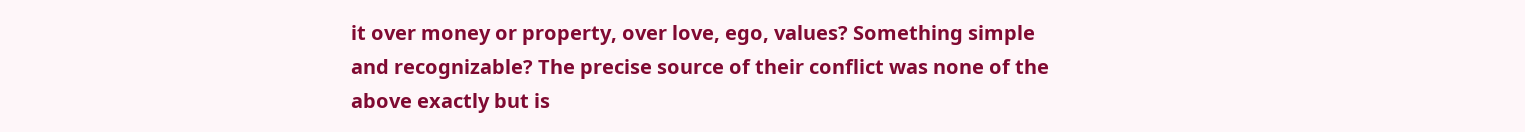it over money or property, over love, ego, values? Something simple and recognizable? The precise source of their conflict was none of the above exactly but is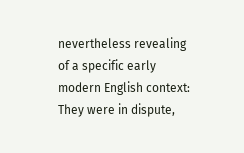nevertheless revealing of a specific early modern English context: They were in dispute,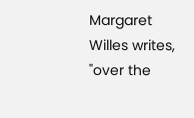Margaret Willes writes, "over the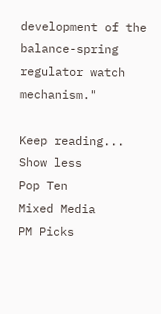development of the balance-spring regulator watch mechanism."

Keep reading... Show less
Pop Ten
Mixed Media
PM Picks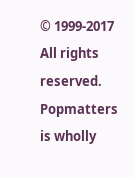© 1999-2017 All rights reserved.
Popmatters is wholly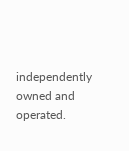independently owned and operated.